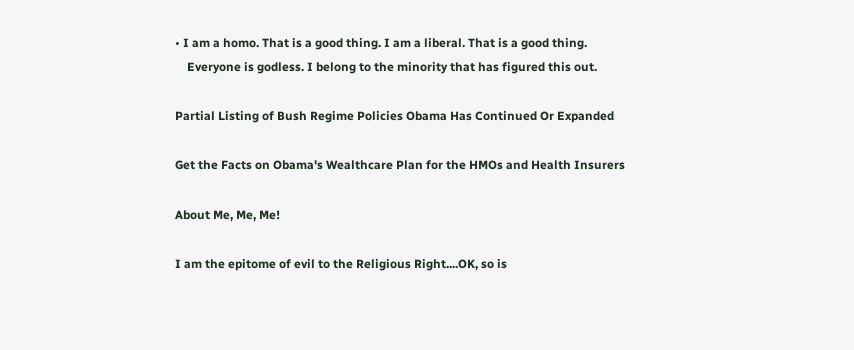• I am a homo. That is a good thing. I am a liberal. That is a good thing.
    Everyone is godless. I belong to the minority that has figured this out.

Partial Listing of Bush Regime Policies Obama Has Continued Or Expanded

Get the Facts on Obama's Wealthcare Plan for the HMOs and Health Insurers

About Me, Me, Me!

I am the epitome of evil to the Religious Right....OK, so is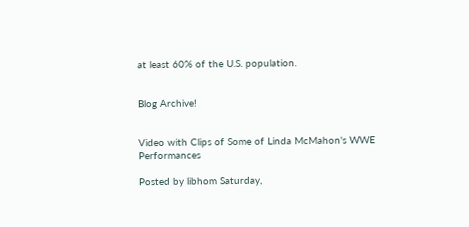at least 60% of the U.S. population.


Blog Archive!


Video with Clips of Some of Linda McMahon's WWE Performances

Posted by libhom Saturday,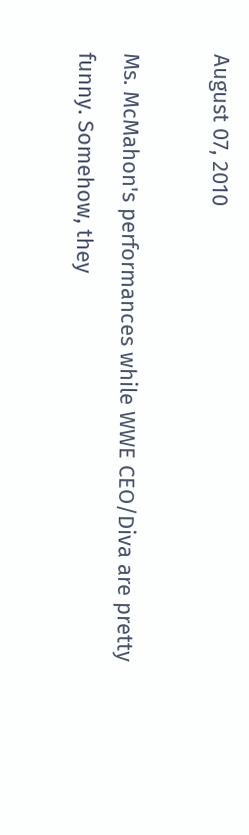August 07, 2010

Ms. McMahon's performances while WWE CEO/Diva are pretty funny. Somehow, they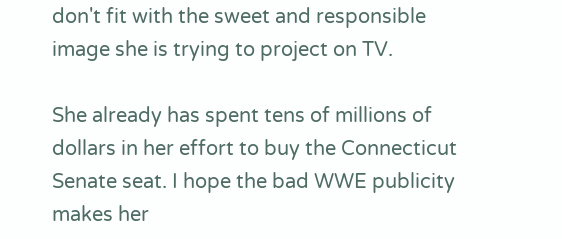don't fit with the sweet and responsible image she is trying to project on TV.

She already has spent tens of millions of dollars in her effort to buy the Connecticut Senate seat. I hope the bad WWE publicity makes her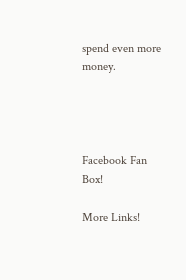spend even more money.




Facebook Fan Box!

More Links!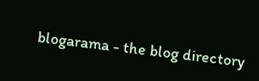blogarama - the blog directory